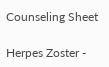Counseling Sheet

Herpes Zoster -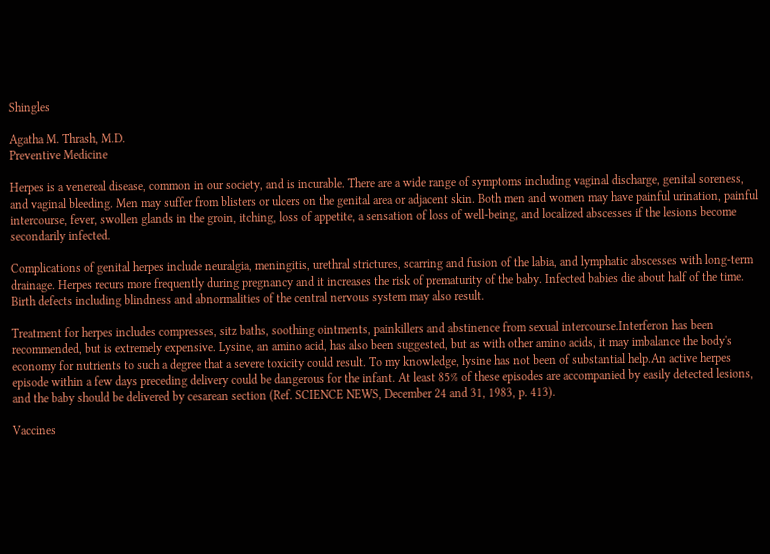Shingles

Agatha M. Thrash, M.D.
Preventive Medicine

Herpes is a venereal disease, common in our society, and is incurable. There are a wide range of symptoms including vaginal discharge, genital soreness, and vaginal bleeding. Men may suffer from blisters or ulcers on the genital area or adjacent skin. Both men and women may have painful urination, painful intercourse, fever, swollen glands in the groin, itching, loss of appetite, a sensation of loss of well-being, and localized abscesses if the lesions become secondarily infected.

Complications of genital herpes include neuralgia, meningitis, urethral strictures, scarring and fusion of the labia, and lymphatic abscesses with long-term drainage. Herpes recurs more frequently during pregnancy and it increases the risk of prematurity of the baby. Infected babies die about half of the time. Birth defects including blindness and abnormalities of the central nervous system may also result.

Treatment for herpes includes compresses, sitz baths, soothing ointments, painkillers and abstinence from sexual intercourse.Interferon has been recommended, but is extremely expensive. Lysine, an amino acid, has also been suggested, but as with other amino acids, it may imbalance the body's economy for nutrients to such a degree that a severe toxicity could result. To my knowledge, lysine has not been of substantial help.An active herpes episode within a few days preceding delivery could be dangerous for the infant. At least 85% of these episodes are accompanied by easily detected lesions, and the baby should be delivered by cesarean section (Ref. SCIENCE NEWS, December 24 and 31, 1983, p. 413).

Vaccines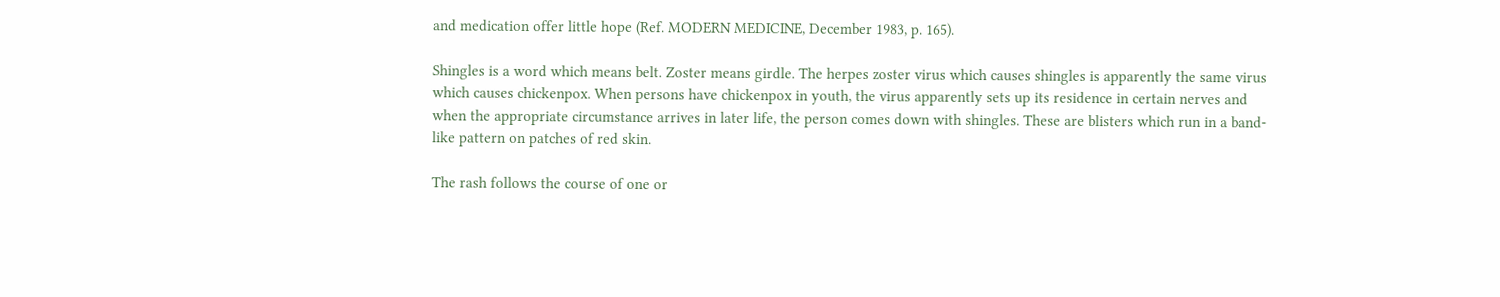and medication offer little hope (Ref. MODERN MEDICINE, December 1983, p. 165).

Shingles is a word which means belt. Zoster means girdle. The herpes zoster virus which causes shingles is apparently the same virus which causes chickenpox. When persons have chickenpox in youth, the virus apparently sets up its residence in certain nerves and when the appropriate circumstance arrives in later life, the person comes down with shingles. These are blisters which run in a band-like pattern on patches of red skin.

The rash follows the course of one or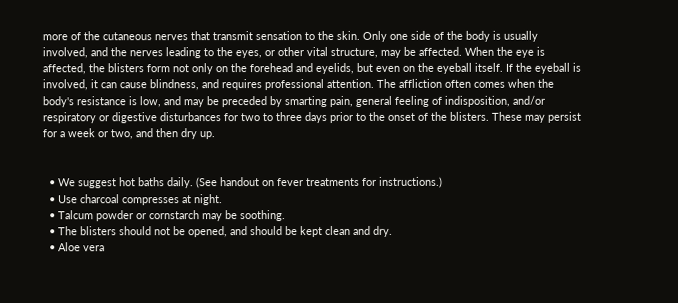more of the cutaneous nerves that transmit sensation to the skin. Only one side of the body is usually involved, and the nerves leading to the eyes, or other vital structure, may be affected. When the eye is affected, the blisters form not only on the forehead and eyelids, but even on the eyeball itself. If the eyeball is involved, it can cause blindness, and requires professional attention. The affliction often comes when the body's resistance is low, and may be preceded by smarting pain, general feeling of indisposition, and/or respiratory or digestive disturbances for two to three days prior to the onset of the blisters. These may persist for a week or two, and then dry up.


  • We suggest hot baths daily. (See handout on fever treatments for instructions.)
  • Use charcoal compresses at night.
  • Talcum powder or cornstarch may be soothing.
  • The blisters should not be opened, and should be kept clean and dry.
  • Aloe vera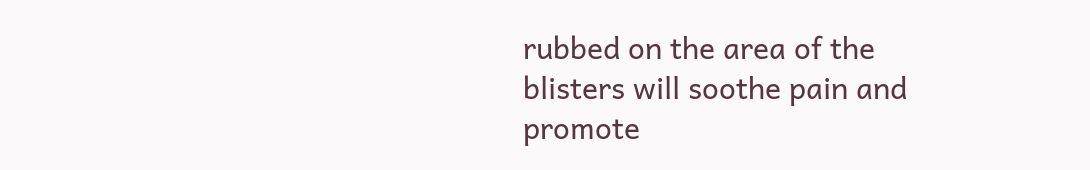rubbed on the area of the blisters will soothe pain and promote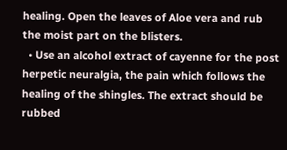healing. Open the leaves of Aloe vera and rub the moist part on the blisters.
  • Use an alcohol extract of cayenne for the post herpetic neuralgia, the pain which follows the healing of the shingles. The extract should be rubbed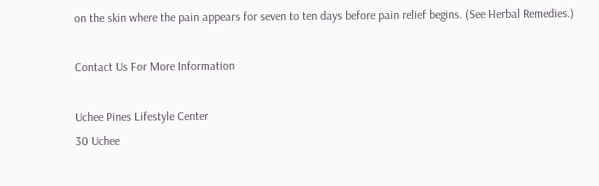on the skin where the pain appears for seven to ten days before pain relief begins. (See Herbal Remedies.)

Contact Us For More Information

Uchee Pines Lifestyle Center
30 Uchee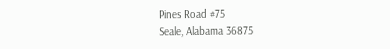Pines Road #75
Seale, Alabama 36875